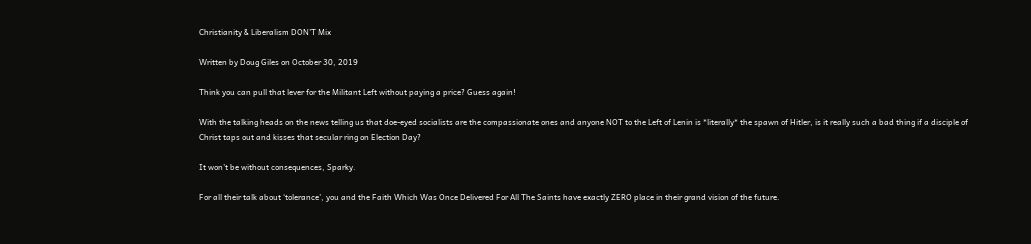Christianity & Liberalism DON’T Mix

Written by Doug Giles on October 30, 2019

Think you can pull that lever for the Militant Left without paying a price? Guess again!

With the talking heads on the news telling us that doe-eyed socialists are the compassionate ones and anyone NOT to the Left of Lenin is *literally* the spawn of Hitler, is it really such a bad thing if a disciple of Christ taps out and kisses that secular ring on Election Day?

It won’t be without consequences, Sparky.

For all their talk about ‘tolerance’, you and the Faith Which Was Once Delivered For All The Saints have exactly ZERO place in their grand vision of the future.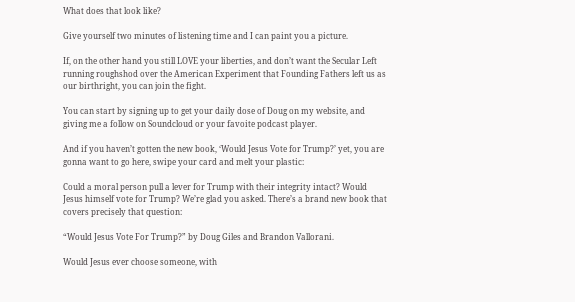What does that look like?

Give yourself two minutes of listening time and I can paint you a picture.

If, on the other hand you still LOVE your liberties, and don’t want the Secular Left running roughshod over the American Experiment that Founding Fathers left us as our birthright, you can join the fight.

You can start by signing up to get your daily dose of Doug on my website, and giving me a follow on Soundcloud or your favoite podcast player.

And if you haven’t gotten the new book, ‘Would Jesus Vote for Trump?’ yet, you are gonna want to go here, swipe your card and melt your plastic:

Could a moral person pull a lever for Trump with their integrity intact? Would Jesus himself vote for Trump? We’re glad you asked. There’s a brand new book that covers precisely that question:

“Would Jesus Vote For Trump?” by Doug Giles and Brandon Vallorani.

Would Jesus ever choose someone, with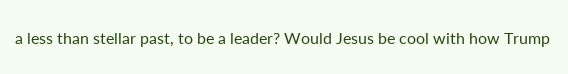a less than stellar past, to be a leader? Would Jesus be cool with how Trump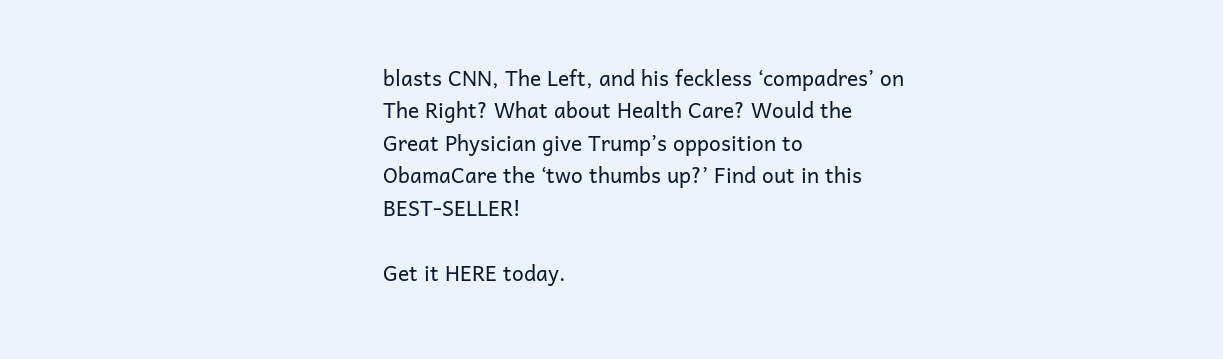blasts CNN, The Left, and his feckless ‘compadres’ on The Right? What about Health Care? Would the Great Physician give Trump’s opposition to ObamaCare the ‘two thumbs up?’ Find out in this BEST-SELLER!

Get it HERE today.